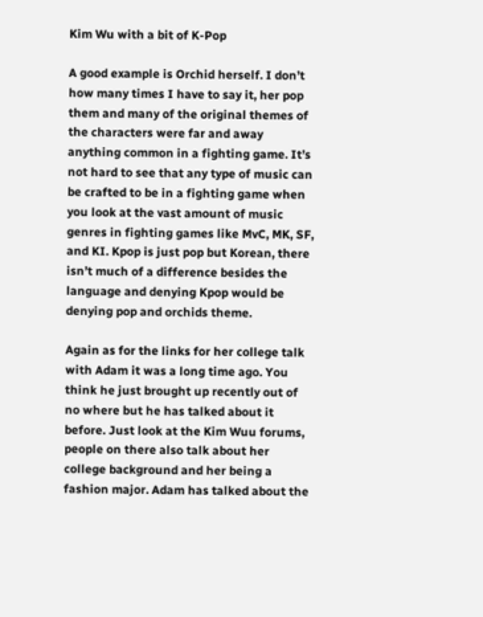Kim Wu with a bit of K-Pop

A good example is Orchid herself. I don’t how many times I have to say it, her pop them and many of the original themes of the characters were far and away anything common in a fighting game. It’s not hard to see that any type of music can be crafted to be in a fighting game when you look at the vast amount of music genres in fighting games like MvC, MK, SF, and KI. Kpop is just pop but Korean, there isn’t much of a difference besides the language and denying Kpop would be denying pop and orchids theme.

Again as for the links for her college talk with Adam it was a long time ago. You think he just brought up recently out of no where but he has talked about it before. Just look at the Kim Wuu forums, people on there also talk about her college background and her being a fashion major. Adam has talked about the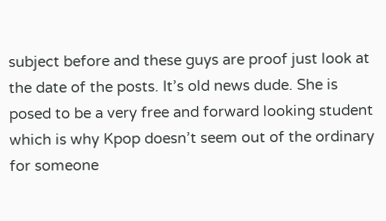subject before and these guys are proof just look at the date of the posts. It’s old news dude. She is posed to be a very free and forward looking student which is why Kpop doesn’t seem out of the ordinary for someone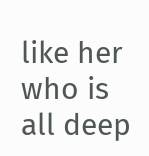like her who is all deep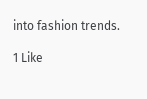into fashion trends.

1 Like